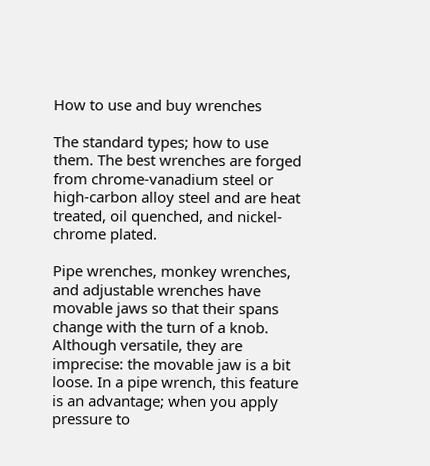How to use and buy wrenches

The standard types; how to use them. The best wrenches are forged from chrome-vanadium steel or high-carbon alloy steel and are heat treated, oil quenched, and nickel-chrome plated.

Pipe wrenches, monkey wrenches, and adjustable wrenches have movable jaws so that their spans change with the turn of a knob. Although versatile, they are imprecise: the movable jaw is a bit loose. In a pipe wrench, this feature is an advantage; when you apply pressure to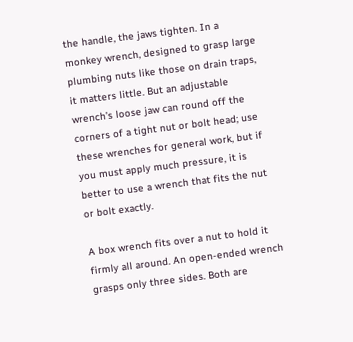the handle, the jaws tighten. In a monkey wrench, designed to grasp large plumbing nuts like those on drain traps, it matters little. But an adjustable wrench’s loose jaw can round off the corners of a tight nut or bolt head; use these wrenches for general work, but if you must apply much pressure, it is better to use a wrench that fits the nut or bolt exactly.

A box wrench fits over a nut to hold it firmly all around. An open-ended wrench grasps only three sides. Both are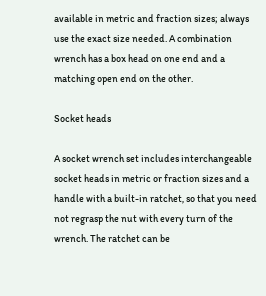available in metric and fraction sizes; always use the exact size needed. A combination wrench has a box head on one end and a matching open end on the other.

Socket heads

A socket wrench set includes interchangeable socket heads in metric or fraction sizes and a handle with a built-in ratchet, so that you need not regrasp the nut with every turn of the wrench. The ratchet can be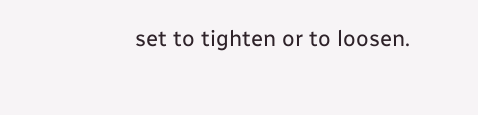set to tighten or to loosen.